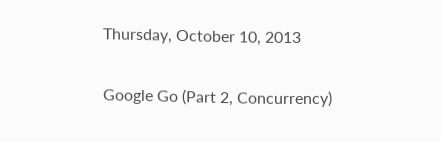Thursday, October 10, 2013

Google Go (Part 2, Concurrency)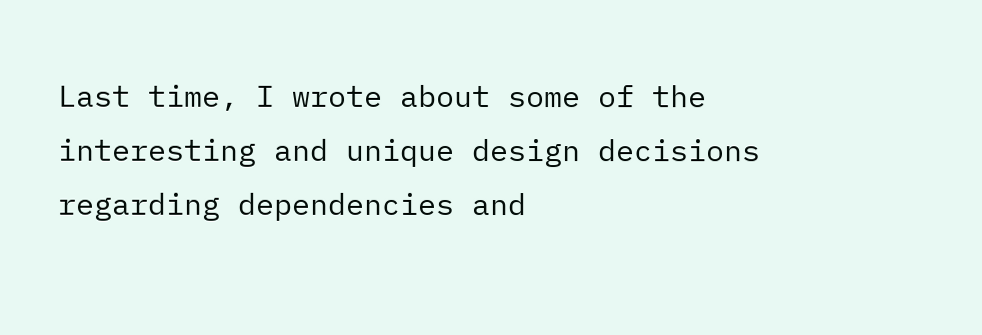Last time, I wrote about some of the interesting and unique design decisions regarding dependencies and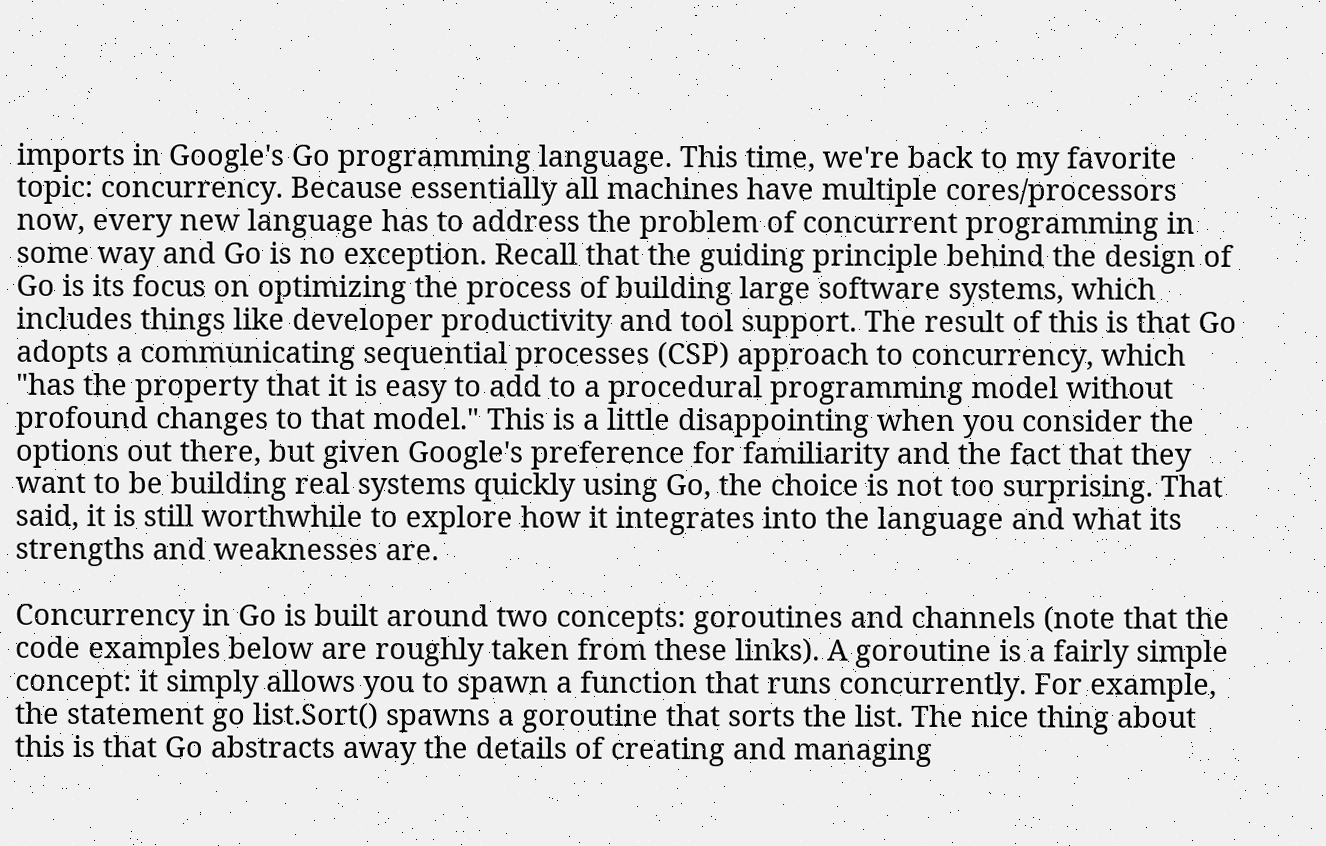imports in Google's Go programming language. This time, we're back to my favorite topic: concurrency. Because essentially all machines have multiple cores/processors now, every new language has to address the problem of concurrent programming in some way and Go is no exception. Recall that the guiding principle behind the design of Go is its focus on optimizing the process of building large software systems, which includes things like developer productivity and tool support. The result of this is that Go adopts a communicating sequential processes (CSP) approach to concurrency, which "has the property that it is easy to add to a procedural programming model without profound changes to that model." This is a little disappointing when you consider the options out there, but given Google's preference for familiarity and the fact that they want to be building real systems quickly using Go, the choice is not too surprising. That said, it is still worthwhile to explore how it integrates into the language and what its strengths and weaknesses are.

Concurrency in Go is built around two concepts: goroutines and channels (note that the code examples below are roughly taken from these links). A goroutine is a fairly simple concept: it simply allows you to spawn a function that runs concurrently. For example, the statement go list.Sort() spawns a goroutine that sorts the list. The nice thing about this is that Go abstracts away the details of creating and managing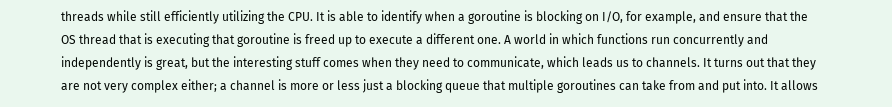threads while still efficiently utilizing the CPU. It is able to identify when a goroutine is blocking on I/O, for example, and ensure that the OS thread that is executing that goroutine is freed up to execute a different one. A world in which functions run concurrently and independently is great, but the interesting stuff comes when they need to communicate, which leads us to channels. It turns out that they are not very complex either; a channel is more or less just a blocking queue that multiple goroutines can take from and put into. It allows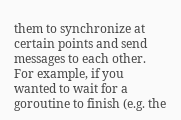them to synchronize at certain points and send messages to each other. For example, if you wanted to wait for a goroutine to finish (e.g. the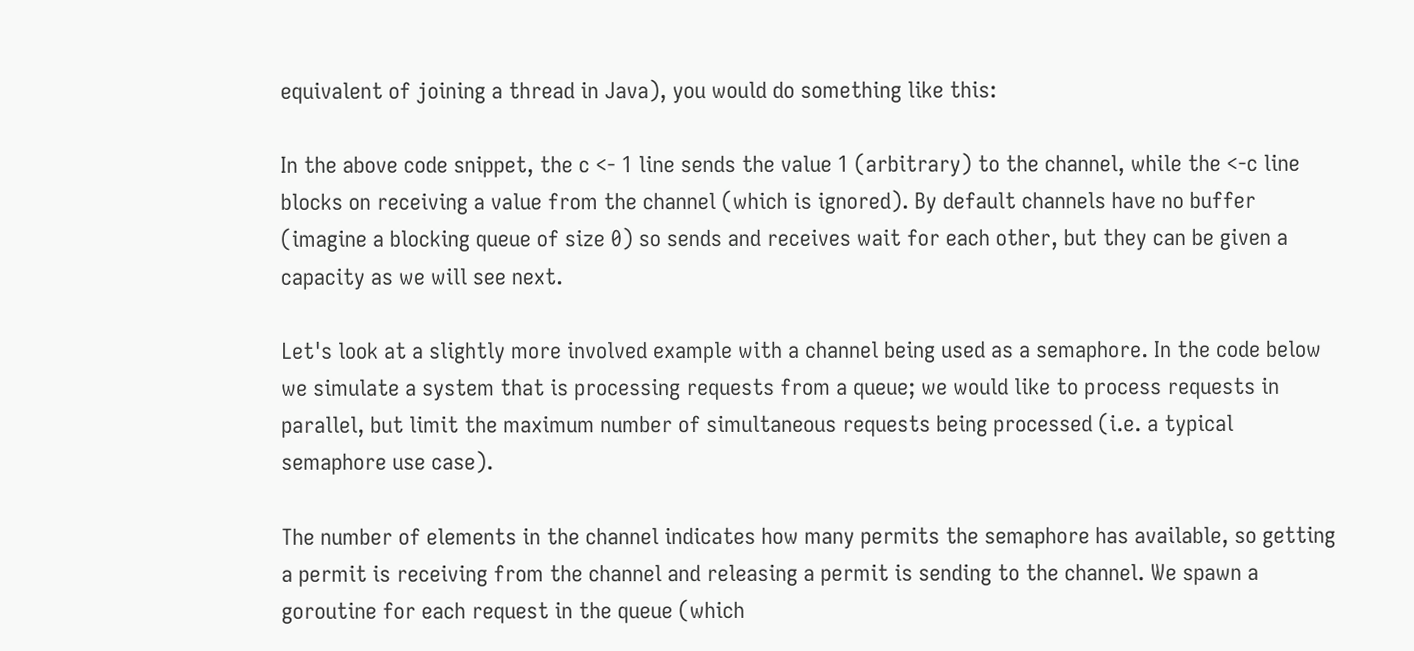equivalent of joining a thread in Java), you would do something like this:

In the above code snippet, the c <- 1 line sends the value 1 (arbitrary) to the channel, while the <-c line blocks on receiving a value from the channel (which is ignored). By default channels have no buffer (imagine a blocking queue of size 0) so sends and receives wait for each other, but they can be given a capacity as we will see next.

Let's look at a slightly more involved example with a channel being used as a semaphore. In the code below we simulate a system that is processing requests from a queue; we would like to process requests in parallel, but limit the maximum number of simultaneous requests being processed (i.e. a typical semaphore use case).

The number of elements in the channel indicates how many permits the semaphore has available, so getting a permit is receiving from the channel and releasing a permit is sending to the channel. We spawn a goroutine for each request in the queue (which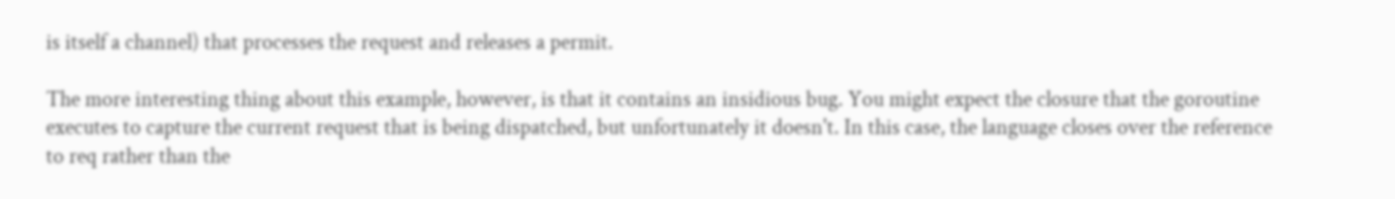is itself a channel) that processes the request and releases a permit.

The more interesting thing about this example, however, is that it contains an insidious bug. You might expect the closure that the goroutine executes to capture the current request that is being dispatched, but unfortunately it doesn't. In this case, the language closes over the reference to req rather than the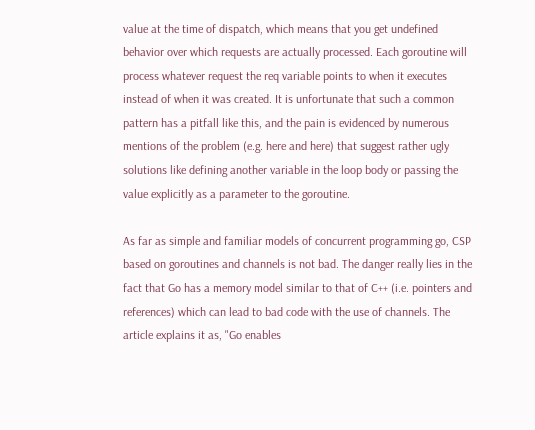value at the time of dispatch, which means that you get undefined behavior over which requests are actually processed. Each goroutine will process whatever request the req variable points to when it executes instead of when it was created. It is unfortunate that such a common pattern has a pitfall like this, and the pain is evidenced by numerous mentions of the problem (e.g. here and here) that suggest rather ugly solutions like defining another variable in the loop body or passing the value explicitly as a parameter to the goroutine.

As far as simple and familiar models of concurrent programming go, CSP based on goroutines and channels is not bad. The danger really lies in the fact that Go has a memory model similar to that of C++ (i.e. pointers and references) which can lead to bad code with the use of channels. The article explains it as, "Go enables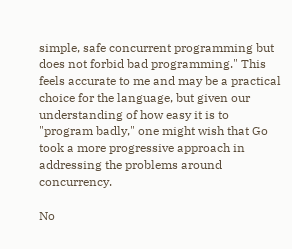simple, safe concurrent programming but does not forbid bad programming." This feels accurate to me and may be a practical choice for the language, but given our understanding of how easy it is to "program badly," one might wish that Go took a more progressive approach in addressing the problems around concurrency.

No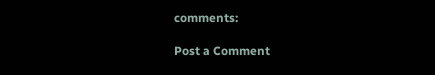comments:

Post a Comment